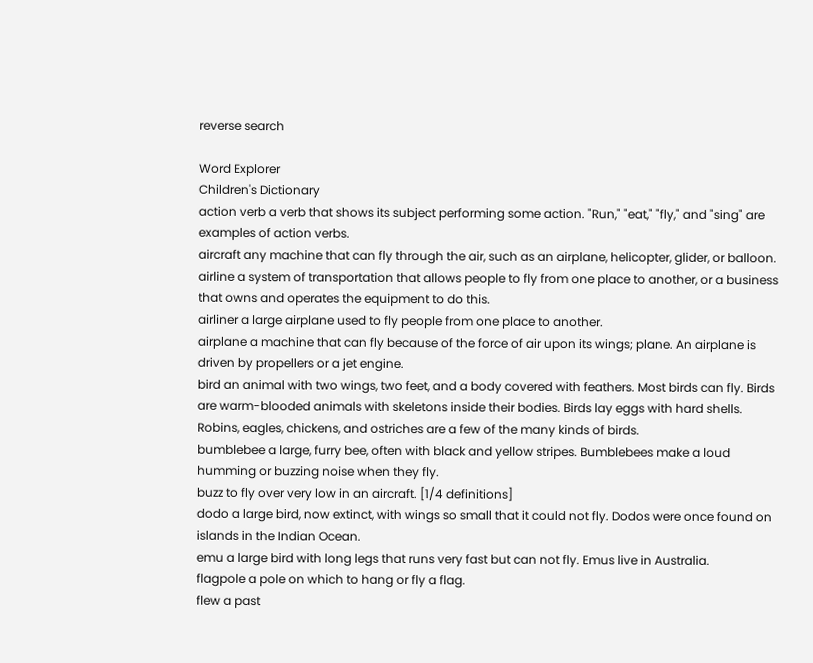reverse search

Word Explorer
Children's Dictionary
action verb a verb that shows its subject performing some action. "Run," "eat," "fly," and "sing" are examples of action verbs.
aircraft any machine that can fly through the air, such as an airplane, helicopter, glider, or balloon.
airline a system of transportation that allows people to fly from one place to another, or a business that owns and operates the equipment to do this.
airliner a large airplane used to fly people from one place to another.
airplane a machine that can fly because of the force of air upon its wings; plane. An airplane is driven by propellers or a jet engine.
bird an animal with two wings, two feet, and a body covered with feathers. Most birds can fly. Birds are warm-blooded animals with skeletons inside their bodies. Birds lay eggs with hard shells. Robins, eagles, chickens, and ostriches are a few of the many kinds of birds.
bumblebee a large, furry bee, often with black and yellow stripes. Bumblebees make a loud humming or buzzing noise when they fly.
buzz to fly over very low in an aircraft. [1/4 definitions]
dodo a large bird, now extinct, with wings so small that it could not fly. Dodos were once found on islands in the Indian Ocean.
emu a large bird with long legs that runs very fast but can not fly. Emus live in Australia.
flagpole a pole on which to hang or fly a flag.
flew a past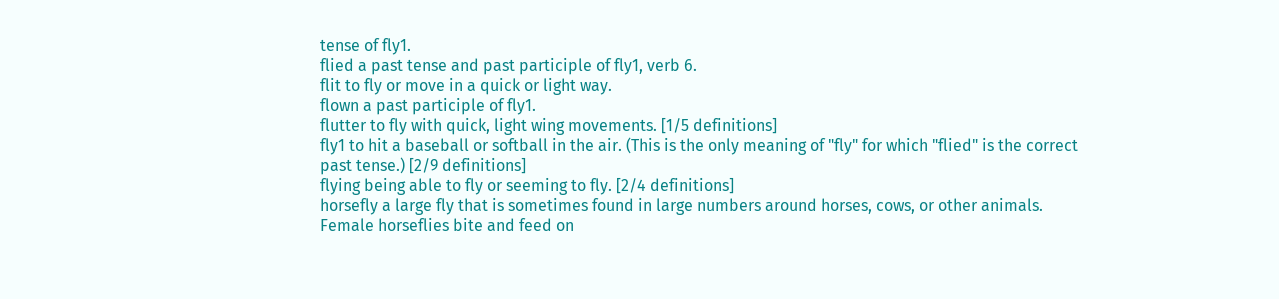tense of fly1.
flied a past tense and past participle of fly1, verb 6.
flit to fly or move in a quick or light way.
flown a past participle of fly1.
flutter to fly with quick, light wing movements. [1/5 definitions]
fly1 to hit a baseball or softball in the air. (This is the only meaning of "fly" for which "flied" is the correct past tense.) [2/9 definitions]
flying being able to fly or seeming to fly. [2/4 definitions]
horsefly a large fly that is sometimes found in large numbers around horses, cows, or other animals. Female horseflies bite and feed on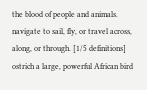the blood of people and animals.
navigate to sail, fly, or travel across, along, or through. [1/5 definitions]
ostrich a large, powerful African bird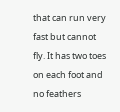that can run very fast but cannot fly. It has two toes on each foot and no feathers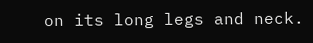on its long legs and neck.